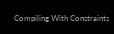Compiling With Constraints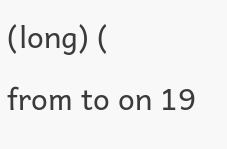(long) (
from to on 19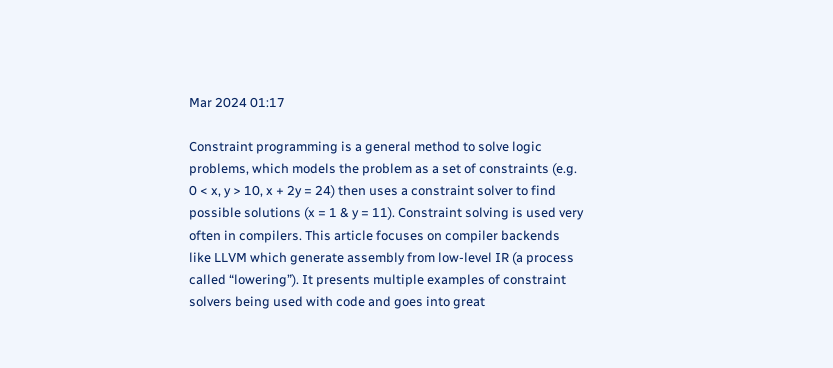Mar 2024 01:17

Constraint programming is a general method to solve logic problems, which models the problem as a set of constraints (e.g. 0 < x, y > 10, x + 2y = 24) then uses a constraint solver to find possible solutions (x = 1 & y = 11). Constraint solving is used very often in compilers. This article focuses on compiler backends like LLVM which generate assembly from low-level IR (a process called “lowering”). It presents multiple examples of constraint solvers being used with code and goes into great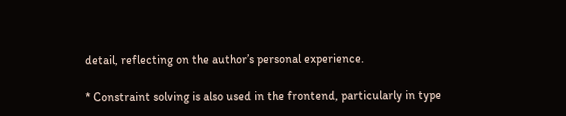detail, reflecting on the author’s personal experience.

* Constraint solving is also used in the frontend, particularly in type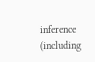inference (including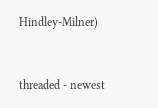Hindley-Milner)


threaded - newest